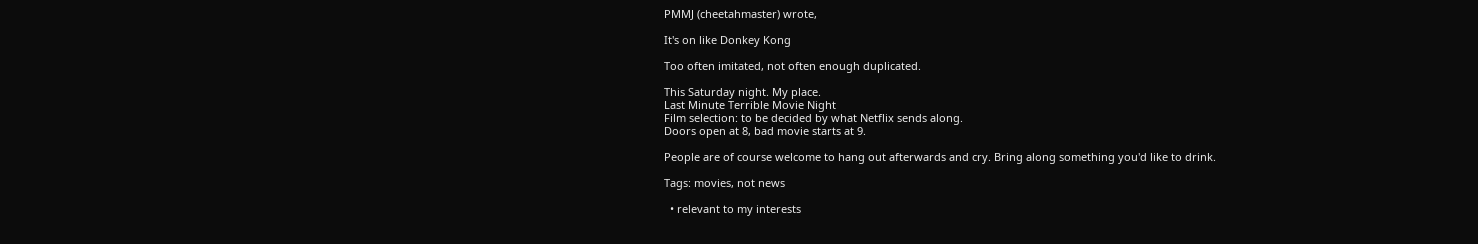PMMJ (cheetahmaster) wrote,

It's on like Donkey Kong

Too often imitated, not often enough duplicated.

This Saturday night. My place.
Last Minute Terrible Movie Night
Film selection: to be decided by what Netflix sends along.
Doors open at 8, bad movie starts at 9.

People are of course welcome to hang out afterwards and cry. Bring along something you'd like to drink.

Tags: movies, not news

  • relevant to my interests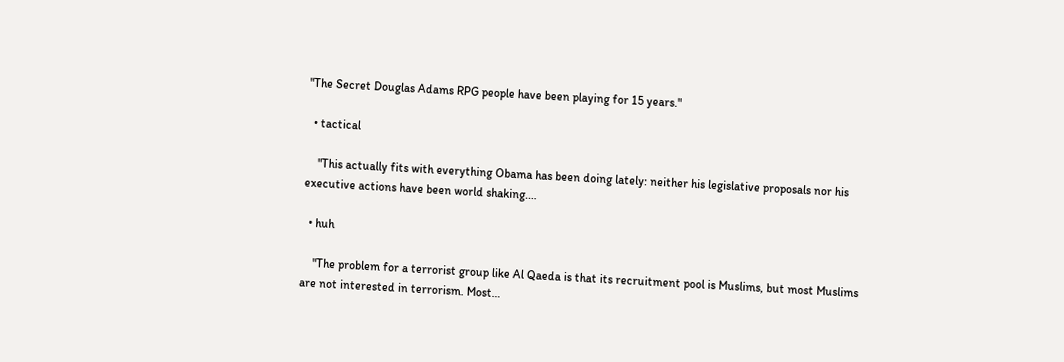"The Secret Douglas Adams RPG people have been playing for 15 years."

  • tactical

    "This actually fits with everything Obama has been doing lately: neither his legislative proposals nor his executive actions have been world shaking.…

  • huh

    "The problem for a terrorist group like Al Qaeda is that its recruitment pool is Muslims, but most Muslims are not interested in terrorism. Most…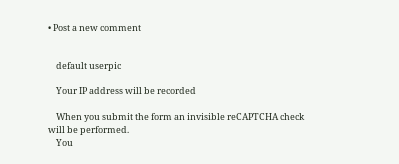• Post a new comment


    default userpic

    Your IP address will be recorded

    When you submit the form an invisible reCAPTCHA check will be performed.
    You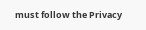must follow the Privacy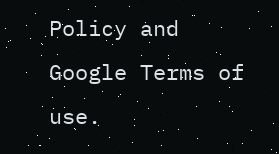Policy and Google Terms of use.